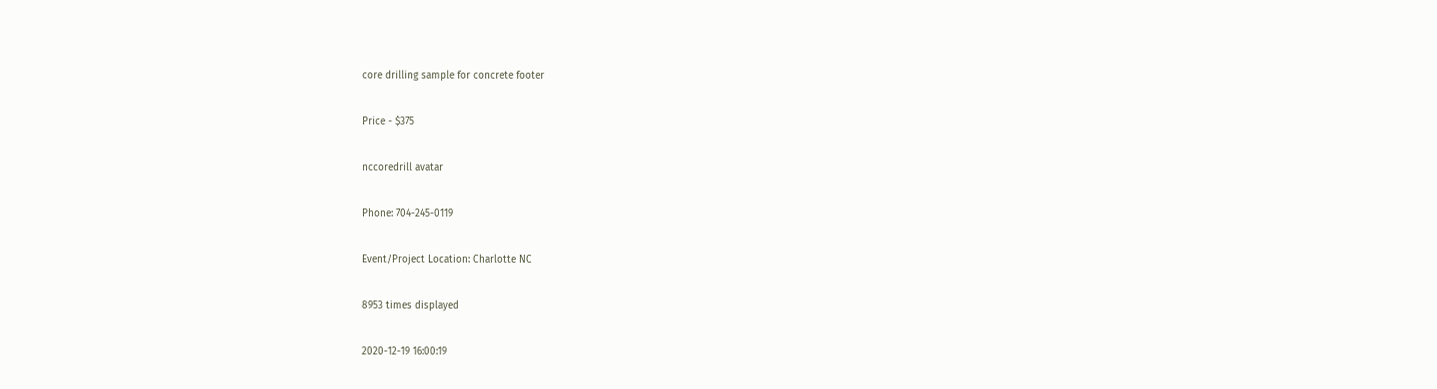core drilling sample for concrete footer

Price - $375

nccoredrill avatar

Phone: 704-245-0119

Event/Project Location: Charlotte NC

8953 times displayed

2020-12-19 16:00:19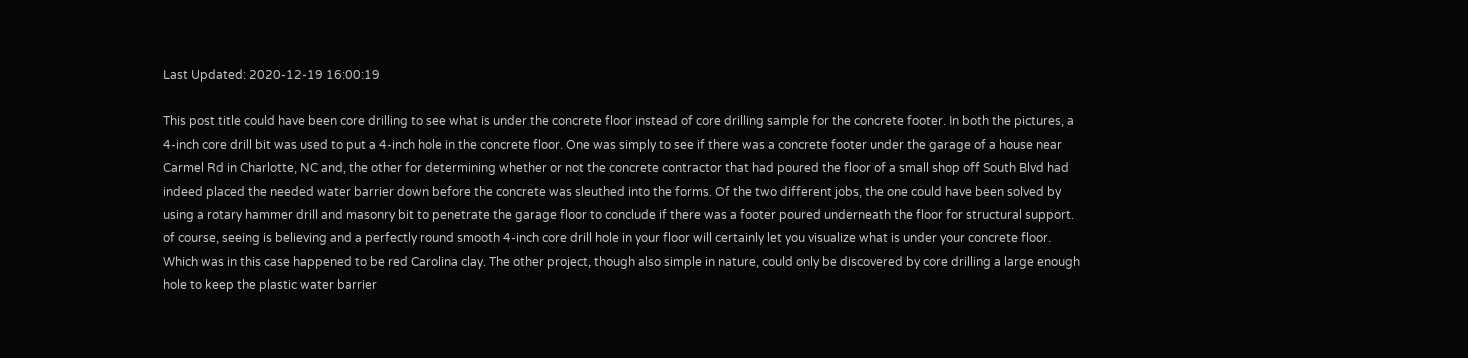Last Updated: 2020-12-19 16:00:19

This post title could have been core drilling to see what is under the concrete floor instead of core drilling sample for the concrete footer. In both the pictures, a 4-inch core drill bit was used to put a 4-inch hole in the concrete floor. One was simply to see if there was a concrete footer under the garage of a house near Carmel Rd in Charlotte, NC and, the other for determining whether or not the concrete contractor that had poured the floor of a small shop off South Blvd had indeed placed the needed water barrier down before the concrete was sleuthed into the forms. Of the two different jobs, the one could have been solved by using a rotary hammer drill and masonry bit to penetrate the garage floor to conclude if there was a footer poured underneath the floor for structural support. of course, seeing is believing and a perfectly round smooth 4-inch core drill hole in your floor will certainly let you visualize what is under your concrete floor. Which was in this case happened to be red Carolina clay. The other project, though also simple in nature, could only be discovered by core drilling a large enough hole to keep the plastic water barrier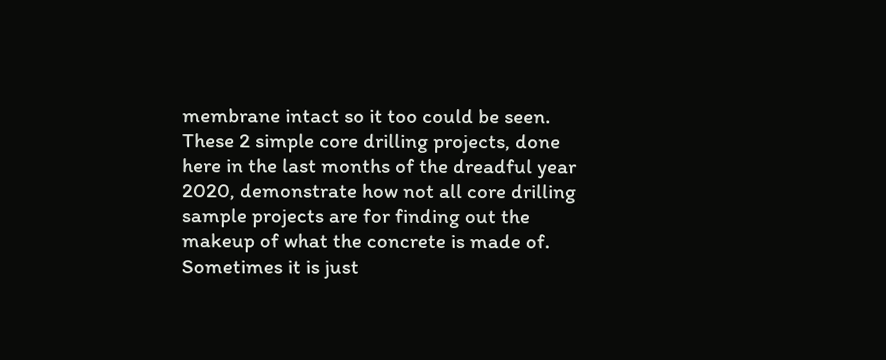membrane intact so it too could be seen. These 2 simple core drilling projects, done here in the last months of the dreadful year 2020, demonstrate how not all core drilling sample projects are for finding out the makeup of what the concrete is made of. Sometimes it is just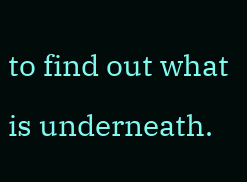to find out what is underneath.